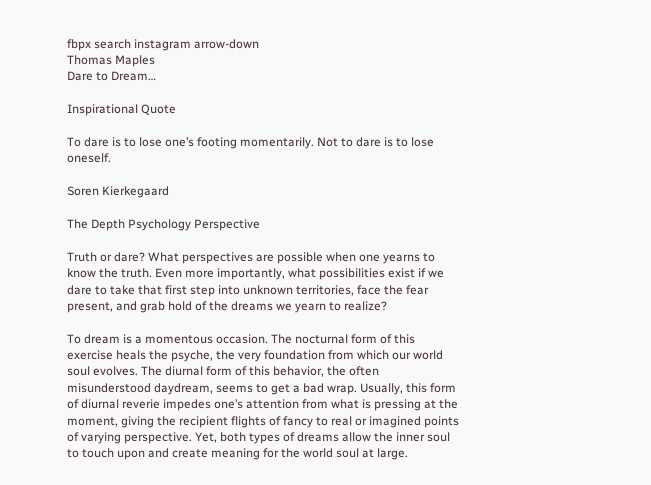fbpx search instagram arrow-down
Thomas Maples
Dare to Dream…

Inspirational Quote

To dare is to lose one’s footing momentarily. Not to dare is to lose oneself.

Soren Kierkegaard

The Depth Psychology Perspective

Truth or dare? What perspectives are possible when one yearns to know the truth. Even more importantly, what possibilities exist if we dare to take that first step into unknown territories, face the fear present, and grab hold of the dreams we yearn to realize?

To dream is a momentous occasion. The nocturnal form of this exercise heals the psyche, the very foundation from which our world soul evolves. The diurnal form of this behavior, the often misunderstood daydream, seems to get a bad wrap. Usually, this form of diurnal reverie impedes one’s attention from what is pressing at the moment, giving the recipient flights of fancy to real or imagined points of varying perspective. Yet, both types of dreams allow the inner soul to touch upon and create meaning for the world soul at large.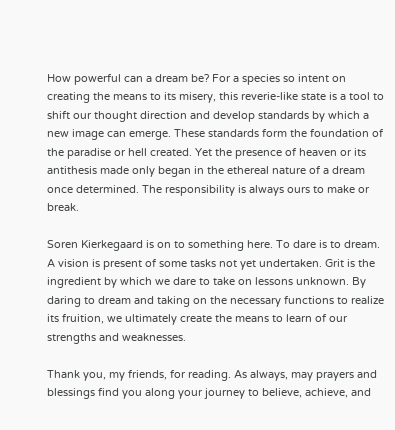How powerful can a dream be? For a species so intent on creating the means to its misery, this reverie-like state is a tool to shift our thought direction and develop standards by which a new image can emerge. These standards form the foundation of the paradise or hell created. Yet the presence of heaven or its antithesis made only began in the ethereal nature of a dream once determined. The responsibility is always ours to make or break.

Soren Kierkegaard is on to something here. To dare is to dream. A vision is present of some tasks not yet undertaken. Grit is the ingredient by which we dare to take on lessons unknown. By daring to dream and taking on the necessary functions to realize its fruition, we ultimately create the means to learn of our strengths and weaknesses.

Thank you, my friends, for reading. As always, may prayers and blessings find you along your journey to believe, achieve, and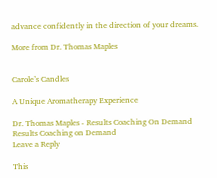advance confidently in the direction of your dreams.

More from Dr. Thomas Maples


Carole’s Candles

A Unique Aromatherapy Experience

Dr. Thomas Maples - Results Coaching On Demand
Results Coaching on Demand
Leave a Reply

This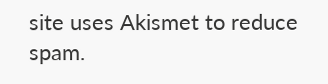site uses Akismet to reduce spam.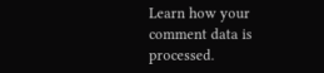Learn how your comment data is processed.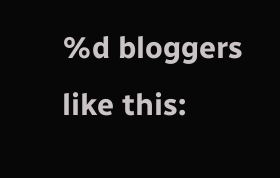%d bloggers like this: